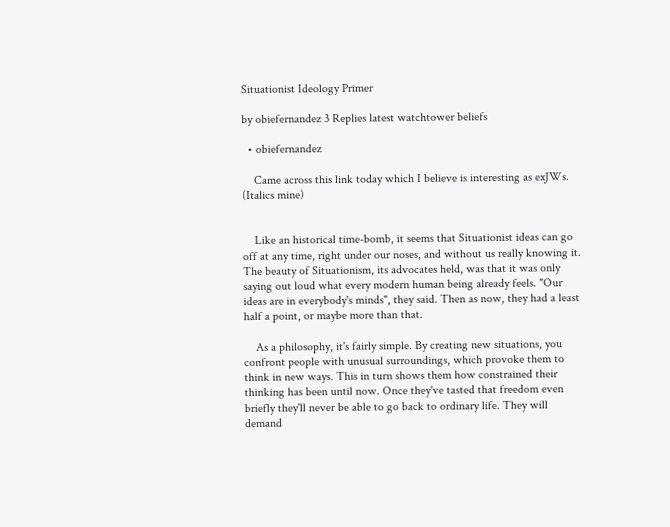Situationist Ideology Primer

by obiefernandez 3 Replies latest watchtower beliefs

  • obiefernandez

    Came across this link today which I believe is interesting as exJWs. (Italics mine)


    Like an historical time-bomb, it seems that Situationist ideas can go off at any time, right under our noses, and without us really knowing it. The beauty of Situationism, its advocates held, was that it was only saying out loud what every modern human being already feels. "Our ideas are in everybody's minds", they said. Then as now, they had a least half a point, or maybe more than that.

    As a philosophy, it's fairly simple. By creating new situations, you confront people with unusual surroundings, which provoke them to think in new ways. This in turn shows them how constrained their thinking has been until now. Once they've tasted that freedom even briefly they'll never be able to go back to ordinary life. They will demand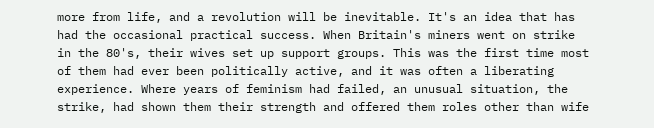more from life, and a revolution will be inevitable. It's an idea that has had the occasional practical success. When Britain's miners went on strike in the 80's, their wives set up support groups. This was the first time most of them had ever been politically active, and it was often a liberating experience. Where years of feminism had failed, an unusual situation, the strike, had shown them their strength and offered them roles other than wife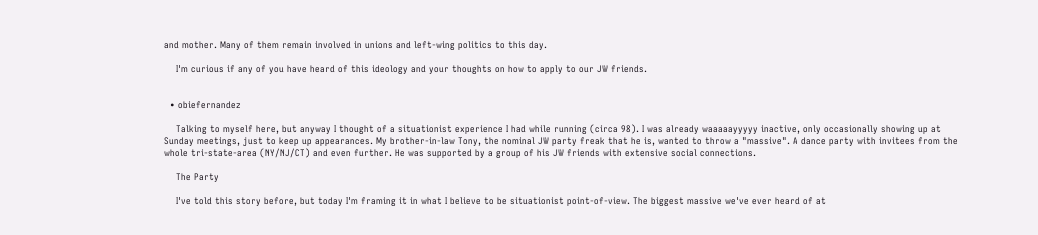and mother. Many of them remain involved in unions and left-wing politics to this day.

    I'm curious if any of you have heard of this ideology and your thoughts on how to apply to our JW friends.


  • obiefernandez

    Talking to myself here, but anyway I thought of a situationist experience I had while running (circa 98). I was already waaaaayyyyy inactive, only occasionally showing up at Sunday meetings, just to keep up appearances. My brother-in-law Tony, the nominal JW party freak that he is, wanted to throw a "massive". A dance party with invitees from the whole tri-state-area (NY/NJ/CT) and even further. He was supported by a group of his JW friends with extensive social connections.

    The Party

    I've told this story before, but today I'm framing it in what I believe to be situationist point-of-view. The biggest massive we've ever heard of at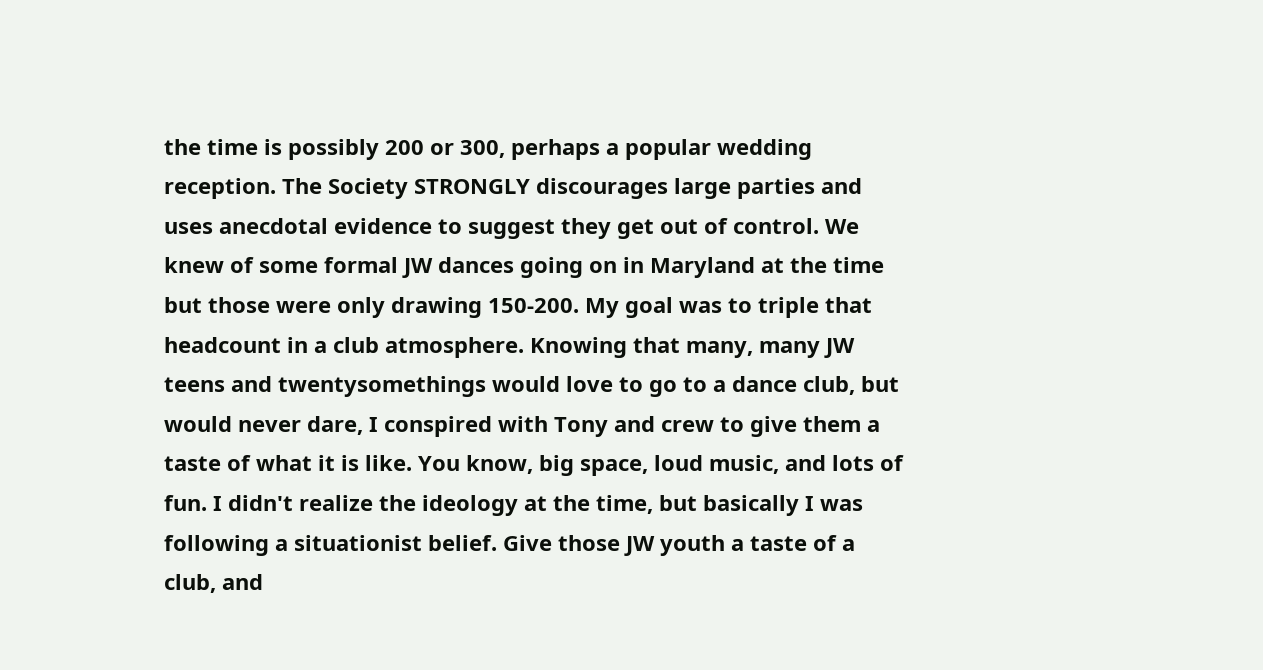the time is possibly 200 or 300, perhaps a popular wedding reception. The Society STRONGLY discourages large parties and uses anecdotal evidence to suggest they get out of control. We knew of some formal JW dances going on in Maryland at the time but those were only drawing 150-200. My goal was to triple that headcount in a club atmosphere. Knowing that many, many JW teens and twentysomethings would love to go to a dance club, but would never dare, I conspired with Tony and crew to give them a taste of what it is like. You know, big space, loud music, and lots of fun. I didn't realize the ideology at the time, but basically I was following a situationist belief. Give those JW youth a taste of a club, and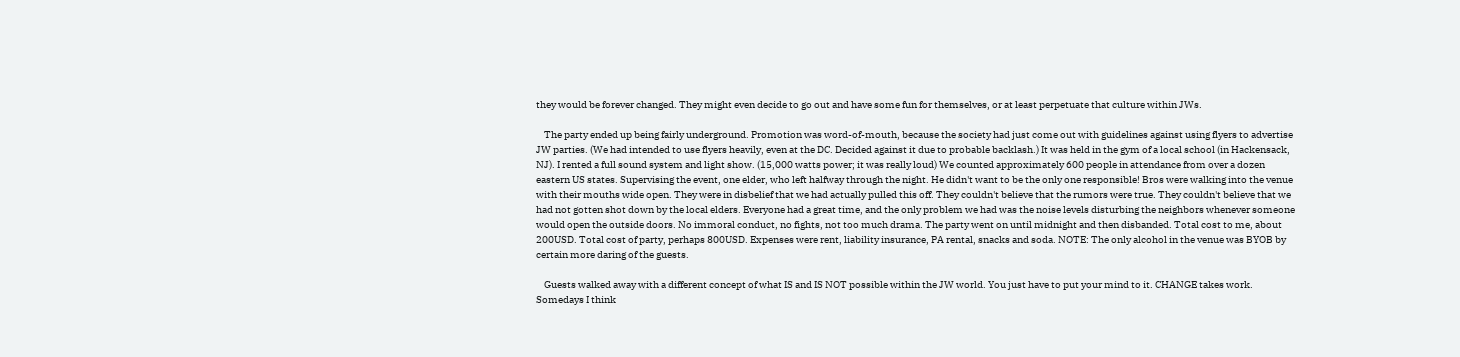they would be forever changed. They might even decide to go out and have some fun for themselves, or at least perpetuate that culture within JWs.

    The party ended up being fairly underground. Promotion was word-of-mouth, because the society had just come out with guidelines against using flyers to advertise JW parties. (We had intended to use flyers heavily, even at the DC. Decided against it due to probable backlash.) It was held in the gym of a local school (in Hackensack, NJ). I rented a full sound system and light show. (15,000 watts power; it was really loud) We counted approximately 600 people in attendance from over a dozen eastern US states. Supervising the event, one elder, who left halfway through the night. He didn't want to be the only one responsible! Bros were walking into the venue with their mouths wide open. They were in disbelief that we had actually pulled this off. They couldn't believe that the rumors were true. They couldn't believe that we had not gotten shot down by the local elders. Everyone had a great time, and the only problem we had was the noise levels disturbing the neighbors whenever someone would open the outside doors. No immoral conduct, no fights, not too much drama. The party went on until midnight and then disbanded. Total cost to me, about 200USD. Total cost of party, perhaps 800USD. Expenses were rent, liability insurance, PA rental, snacks and soda. NOTE: The only alcohol in the venue was BYOB by certain more daring of the guests.

    Guests walked away with a different concept of what IS and IS NOT possible within the JW world. You just have to put your mind to it. CHANGE takes work. Somedays I think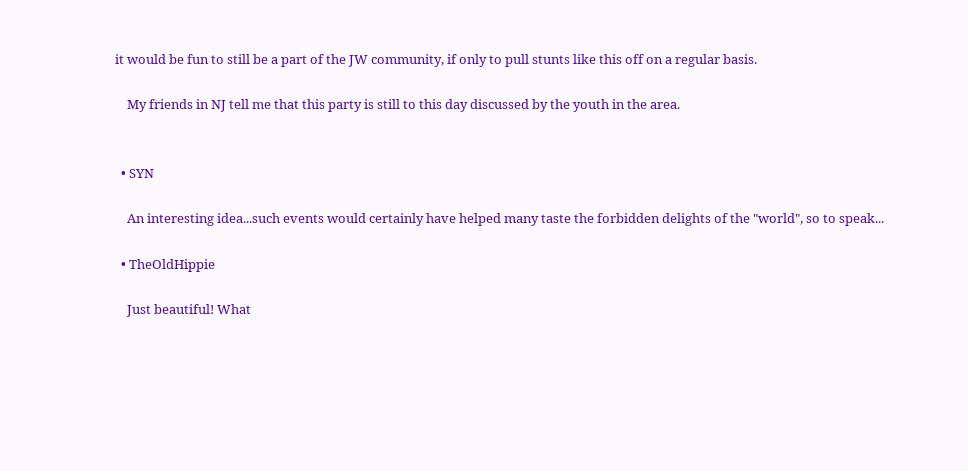it would be fun to still be a part of the JW community, if only to pull stunts like this off on a regular basis.

    My friends in NJ tell me that this party is still to this day discussed by the youth in the area.


  • SYN

    An interesting idea...such events would certainly have helped many taste the forbidden delights of the "world", so to speak...

  • TheOldHippie

    Just beautiful! What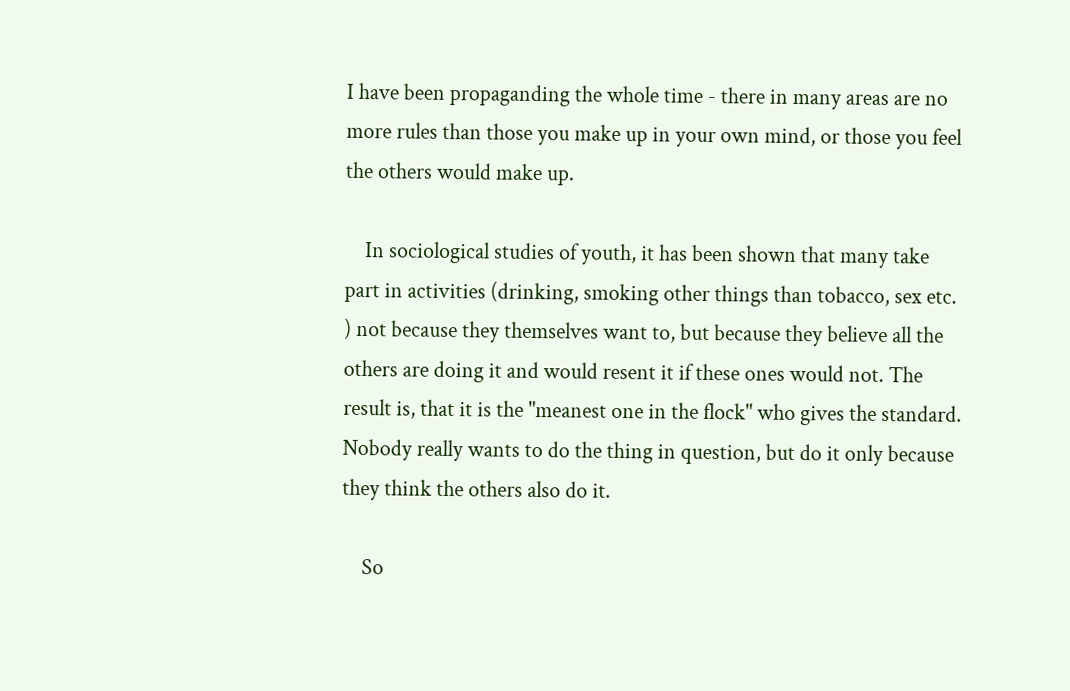I have been propaganding the whole time - there in many areas are no more rules than those you make up in your own mind, or those you feel the others would make up.

    In sociological studies of youth, it has been shown that many take part in activities (drinking, smoking other things than tobacco, sex etc. ) not because they themselves want to, but because they believe all the others are doing it and would resent it if these ones would not. The result is, that it is the "meanest one in the flock" who gives the standard. Nobody really wants to do the thing in question, but do it only because they think the others also do it.

    So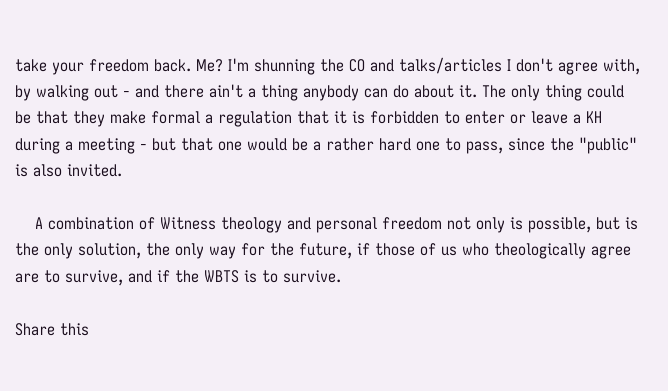take your freedom back. Me? I'm shunning the CO and talks/articles I don't agree with, by walking out - and there ain't a thing anybody can do about it. The only thing could be that they make formal a regulation that it is forbidden to enter or leave a KH during a meeting - but that one would be a rather hard one to pass, since the "public" is also invited.

    A combination of Witness theology and personal freedom not only is possible, but is the only solution, the only way for the future, if those of us who theologically agree are to survive, and if the WBTS is to survive.

Share this